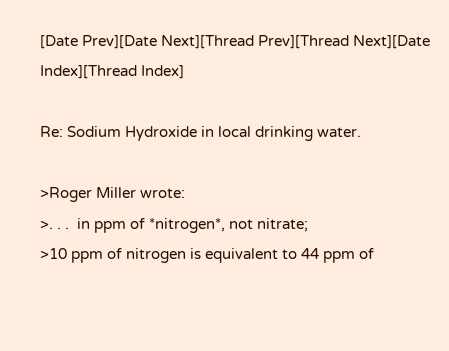[Date Prev][Date Next][Thread Prev][Thread Next][Date Index][Thread Index]

Re: Sodium Hydroxide in local drinking water.

>Roger Miller wrote:
>. . .  in ppm of *nitrogen*, not nitrate;
>10 ppm of nitrogen is equivalent to 44 ppm of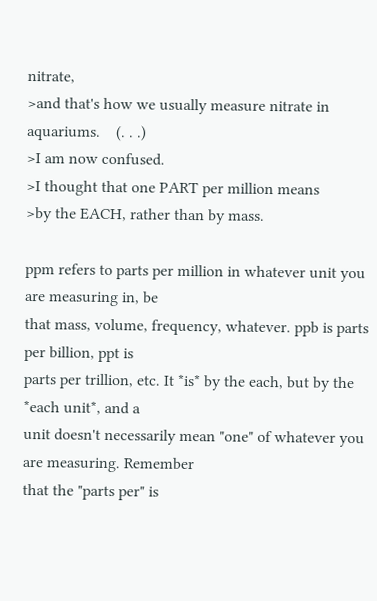nitrate,
>and that's how we usually measure nitrate in aquariums.    (. . .)
>I am now confused.
>I thought that one PART per million means
>by the EACH, rather than by mass.

ppm refers to parts per million in whatever unit you are measuring in, be
that mass, volume, frequency, whatever. ppb is parts per billion, ppt is
parts per trillion, etc. It *is* by the each, but by the *each unit*, and a
unit doesn't necessarily mean "one" of whatever you are measuring. Remember
that the "parts per" is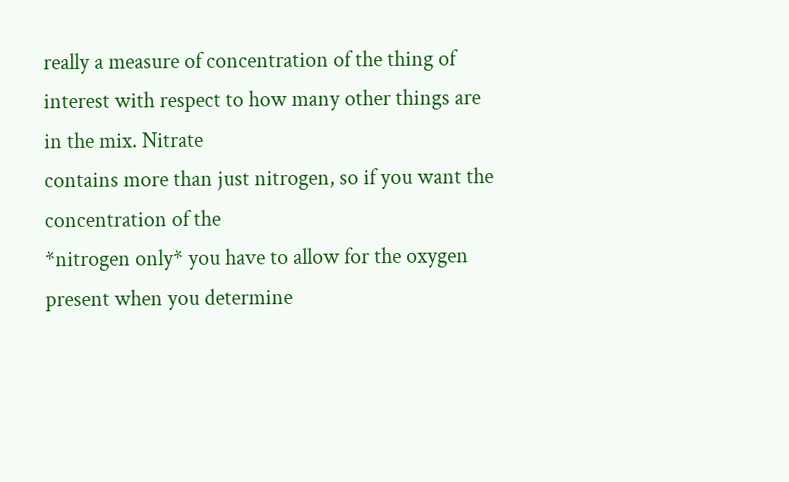really a measure of concentration of the thing of
interest with respect to how many other things are in the mix. Nitrate
contains more than just nitrogen, so if you want the concentration of the
*nitrogen only* you have to allow for the oxygen present when you determine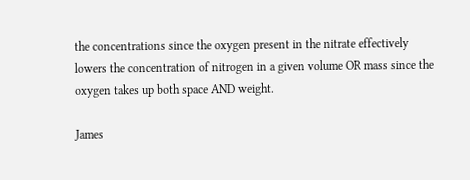the concentrations since the oxygen present in the nitrate effectively
lowers the concentration of nitrogen in a given volume OR mass since the
oxygen takes up both space AND weight.

James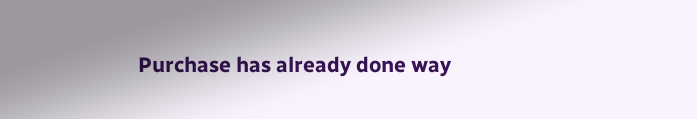Purchase has already done way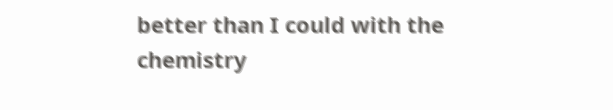better than I could with the chemistry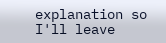explanation so I'll leave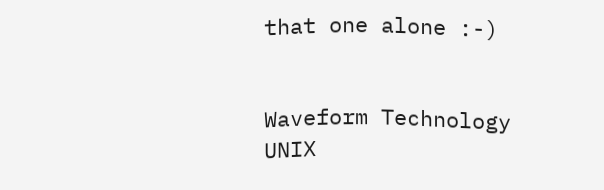that one alone :-)


Waveform Technology
UNIX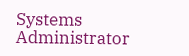Systems Administrator